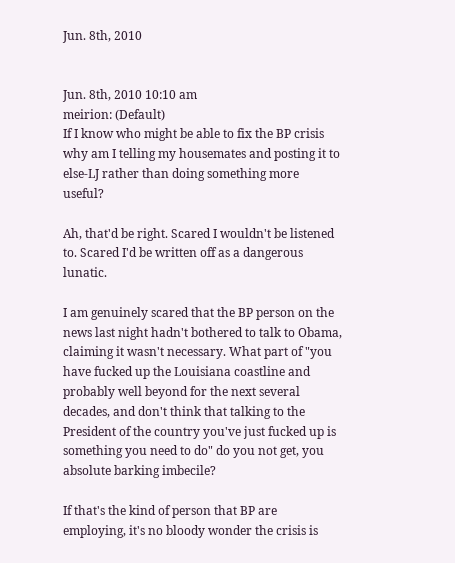Jun. 8th, 2010


Jun. 8th, 2010 10:10 am
meirion: (Default)
If I know who might be able to fix the BP crisis why am I telling my housemates and posting it to else-LJ rather than doing something more useful?

Ah, that'd be right. Scared I wouldn't be listened to. Scared I'd be written off as a dangerous lunatic.

I am genuinely scared that the BP person on the news last night hadn't bothered to talk to Obama, claiming it wasn't necessary. What part of "you have fucked up the Louisiana coastline and probably well beyond for the next several decades, and don't think that talking to the President of the country you've just fucked up is something you need to do" do you not get, you absolute barking imbecile?

If that's the kind of person that BP are employing, it's no bloody wonder the crisis is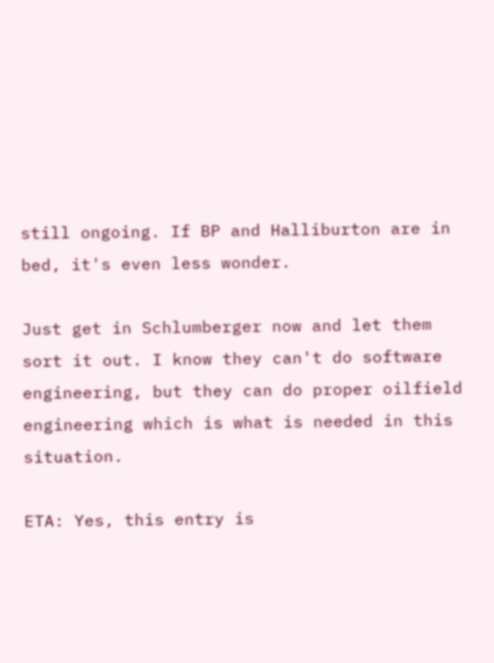still ongoing. If BP and Halliburton are in bed, it's even less wonder.

Just get in Schlumberger now and let them sort it out. I know they can't do software engineering, but they can do proper oilfield engineering which is what is needed in this situation.

ETA: Yes, this entry is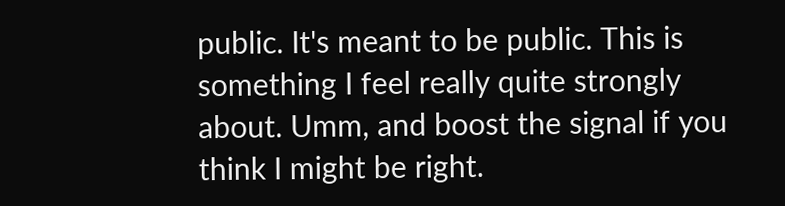public. It's meant to be public. This is something I feel really quite strongly about. Umm, and boost the signal if you think I might be right.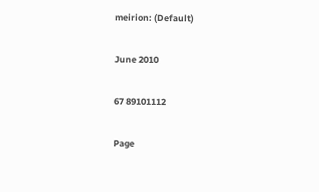meirion: (Default)

June 2010

67 89101112

Page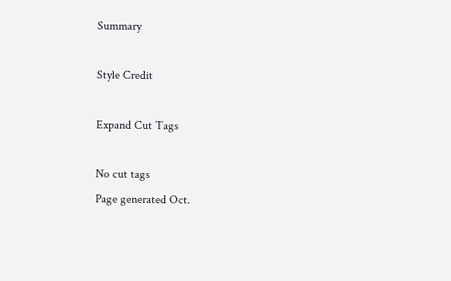Summary

Style Credit

Expand Cut Tags

No cut tags
Page generated Oct.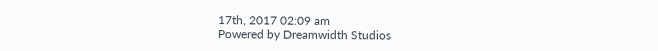17th, 2017 02:09 am
Powered by Dreamwidth Studios